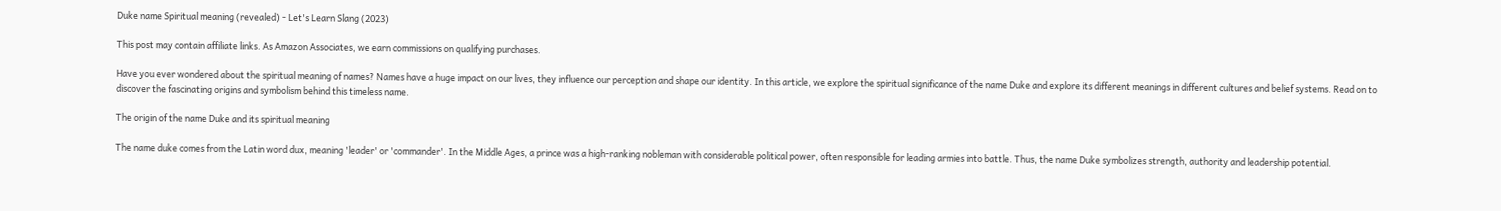Duke name Spiritual meaning (revealed) - Let's Learn Slang (2023)

This post may contain affiliate links. As Amazon Associates, we earn commissions on qualifying purchases.

Have you ever wondered about the spiritual meaning of names? Names have a huge impact on our lives, they influence our perception and shape our identity. In this article, we explore the spiritual significance of the name Duke and explore its different meanings in different cultures and belief systems. Read on to discover the fascinating origins and symbolism behind this timeless name.

The origin of the name Duke and its spiritual meaning

The name duke comes from the Latin word dux, meaning 'leader' or 'commander'. In the Middle Ages, a prince was a high-ranking nobleman with considerable political power, often responsible for leading armies into battle. Thus, the name Duke symbolizes strength, authority and leadership potential.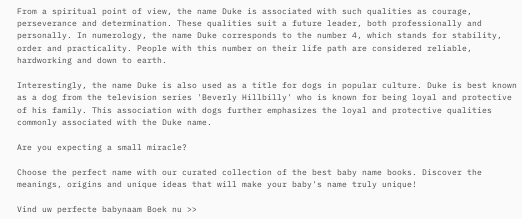From a spiritual point of view, the name Duke is associated with such qualities as courage, perseverance and determination. These qualities suit a future leader, both professionally and personally. In numerology, the name Duke corresponds to the number 4, which stands for stability, order and practicality. People with this number on their life path are considered reliable, hardworking and down to earth.

Interestingly, the name Duke is also used as a title for dogs in popular culture. Duke is best known as a dog from the television series 'Beverly Hillbilly' who is known for being loyal and protective of his family. This association with dogs further emphasizes the loyal and protective qualities commonly associated with the Duke name.

Are you expecting a small miracle?

Choose the perfect name with our curated collection of the best baby name books. Discover the meanings, origins and unique ideas that will make your baby's name truly unique!

Vind uw perfecte babynaam Boek nu >>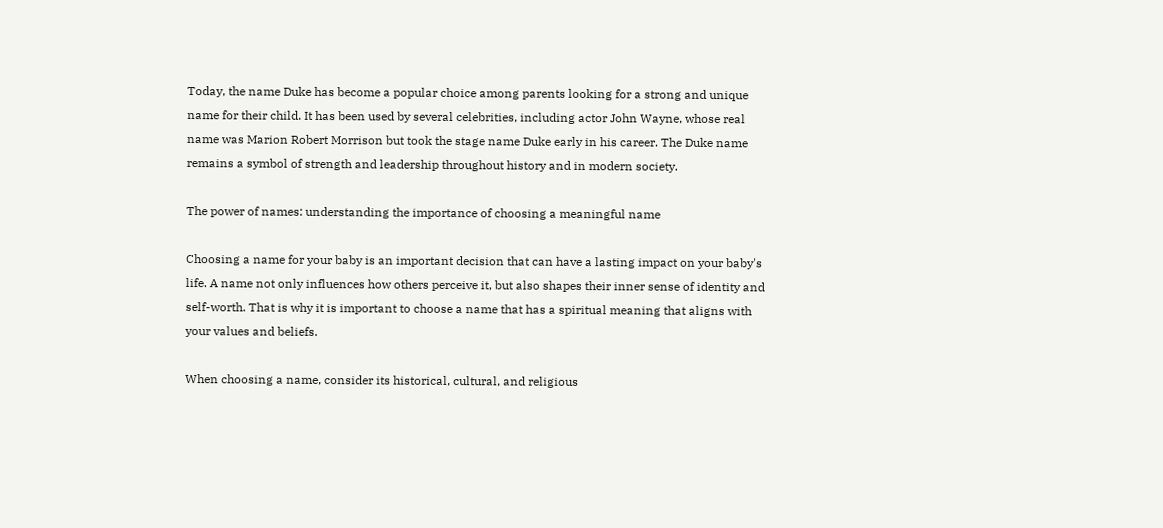Today, the name Duke has become a popular choice among parents looking for a strong and unique name for their child. It has been used by several celebrities, including actor John Wayne, whose real name was Marion Robert Morrison but took the stage name Duke early in his career. The Duke name remains a symbol of strength and leadership throughout history and in modern society.

The power of names: understanding the importance of choosing a meaningful name

Choosing a name for your baby is an important decision that can have a lasting impact on your baby's life. A name not only influences how others perceive it, but also shapes their inner sense of identity and self-worth. That is why it is important to choose a name that has a spiritual meaning that aligns with your values and beliefs.

When choosing a name, consider its historical, cultural, and religious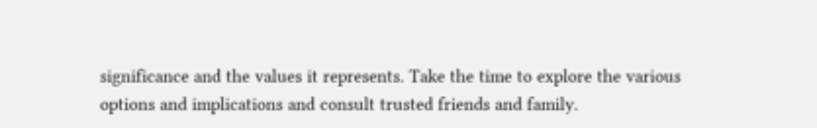significance and the values it represents. Take the time to explore the various options and implications and consult trusted friends and family.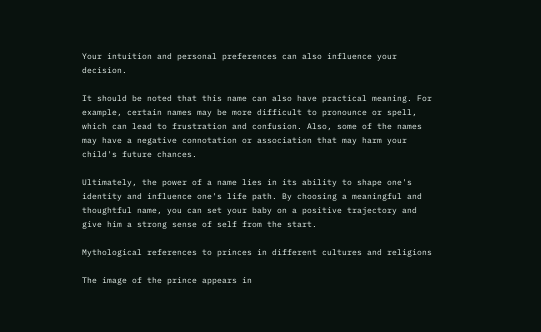Your intuition and personal preferences can also influence your decision.

It should be noted that this name can also have practical meaning. For example, certain names may be more difficult to pronounce or spell, which can lead to frustration and confusion. Also, some of the names may have a negative connotation or association that may harm your child's future chances.

Ultimately, the power of a name lies in its ability to shape one's identity and influence one's life path. By choosing a meaningful and thoughtful name, you can set your baby on a positive trajectory and give him a strong sense of self from the start.

Mythological references to princes in different cultures and religions

The image of the prince appears in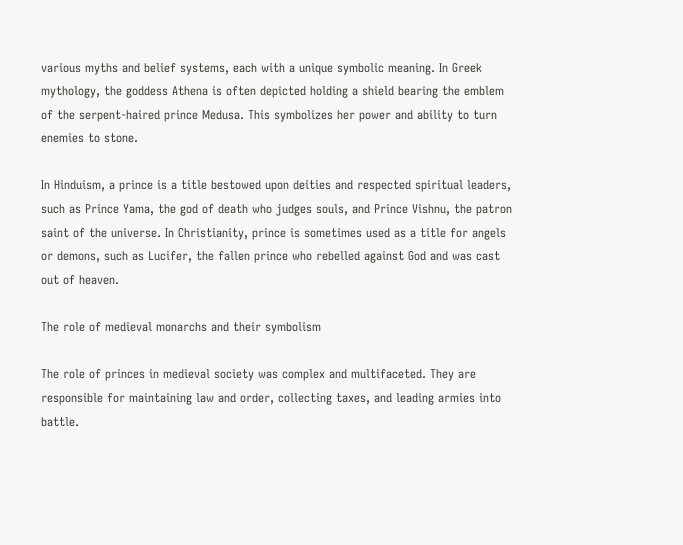various myths and belief systems, each with a unique symbolic meaning. In Greek mythology, the goddess Athena is often depicted holding a shield bearing the emblem of the serpent-haired prince Medusa. This symbolizes her power and ability to turn enemies to stone.

In Hinduism, a prince is a title bestowed upon deities and respected spiritual leaders, such as Prince Yama, the god of death who judges souls, and Prince Vishnu, the patron saint of the universe. In Christianity, prince is sometimes used as a title for angels or demons, such as Lucifer, the fallen prince who rebelled against God and was cast out of heaven.

The role of medieval monarchs and their symbolism

The role of princes in medieval society was complex and multifaceted. They are responsible for maintaining law and order, collecting taxes, and leading armies into battle.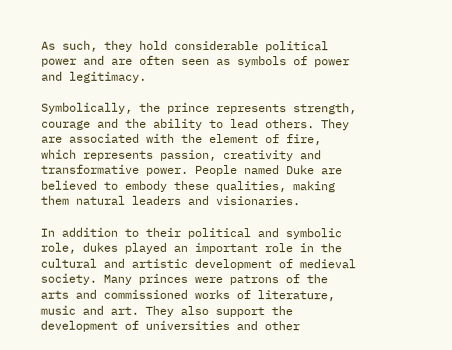As such, they hold considerable political power and are often seen as symbols of power and legitimacy.

Symbolically, the prince represents strength, courage and the ability to lead others. They are associated with the element of fire, which represents passion, creativity and transformative power. People named Duke are believed to embody these qualities, making them natural leaders and visionaries.

In addition to their political and symbolic role, dukes played an important role in the cultural and artistic development of medieval society. Many princes were patrons of the arts and commissioned works of literature, music and art. They also support the development of universities and other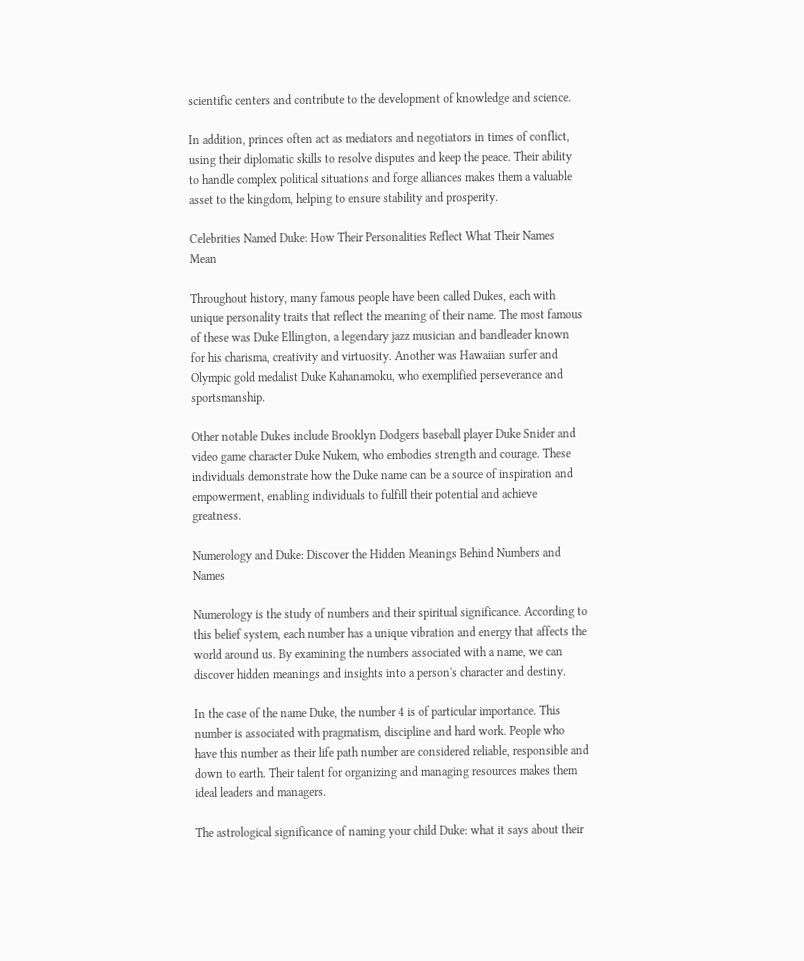scientific centers and contribute to the development of knowledge and science.

In addition, princes often act as mediators and negotiators in times of conflict, using their diplomatic skills to resolve disputes and keep the peace. Their ability to handle complex political situations and forge alliances makes them a valuable asset to the kingdom, helping to ensure stability and prosperity.

Celebrities Named Duke: How Their Personalities Reflect What Their Names Mean

Throughout history, many famous people have been called Dukes, each with unique personality traits that reflect the meaning of their name. The most famous of these was Duke Ellington, a legendary jazz musician and bandleader known for his charisma, creativity and virtuosity. Another was Hawaiian surfer and Olympic gold medalist Duke Kahanamoku, who exemplified perseverance and sportsmanship.

Other notable Dukes include Brooklyn Dodgers baseball player Duke Snider and video game character Duke Nukem, who embodies strength and courage. These individuals demonstrate how the Duke name can be a source of inspiration and empowerment, enabling individuals to fulfill their potential and achieve greatness.

Numerology and Duke: Discover the Hidden Meanings Behind Numbers and Names

Numerology is the study of numbers and their spiritual significance. According to this belief system, each number has a unique vibration and energy that affects the world around us. By examining the numbers associated with a name, we can discover hidden meanings and insights into a person's character and destiny.

In the case of the name Duke, the number 4 is of particular importance. This number is associated with pragmatism, discipline and hard work. People who have this number as their life path number are considered reliable, responsible and down to earth. Their talent for organizing and managing resources makes them ideal leaders and managers.

The astrological significance of naming your child Duke: what it says about their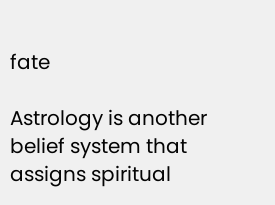fate

Astrology is another belief system that assigns spiritual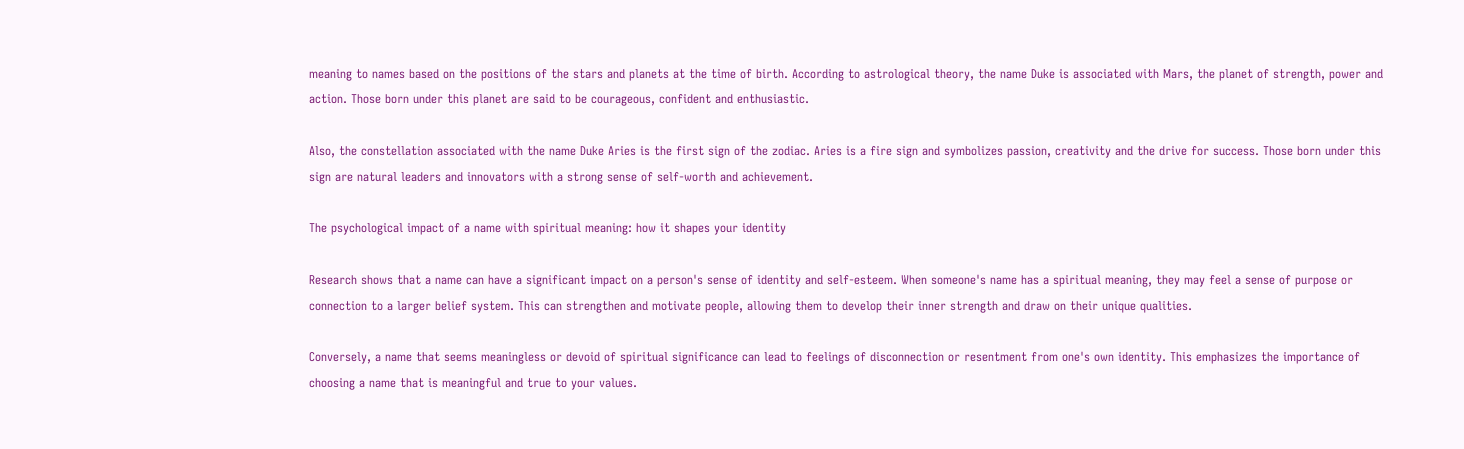meaning to names based on the positions of the stars and planets at the time of birth. According to astrological theory, the name Duke is associated with Mars, the planet of strength, power and action. Those born under this planet are said to be courageous, confident and enthusiastic.

Also, the constellation associated with the name Duke Aries is the first sign of the zodiac. Aries is a fire sign and symbolizes passion, creativity and the drive for success. Those born under this sign are natural leaders and innovators with a strong sense of self-worth and achievement.

The psychological impact of a name with spiritual meaning: how it shapes your identity

Research shows that a name can have a significant impact on a person's sense of identity and self-esteem. When someone's name has a spiritual meaning, they may feel a sense of purpose or connection to a larger belief system. This can strengthen and motivate people, allowing them to develop their inner strength and draw on their unique qualities.

Conversely, a name that seems meaningless or devoid of spiritual significance can lead to feelings of disconnection or resentment from one's own identity. This emphasizes the importance of choosing a name that is meaningful and true to your values.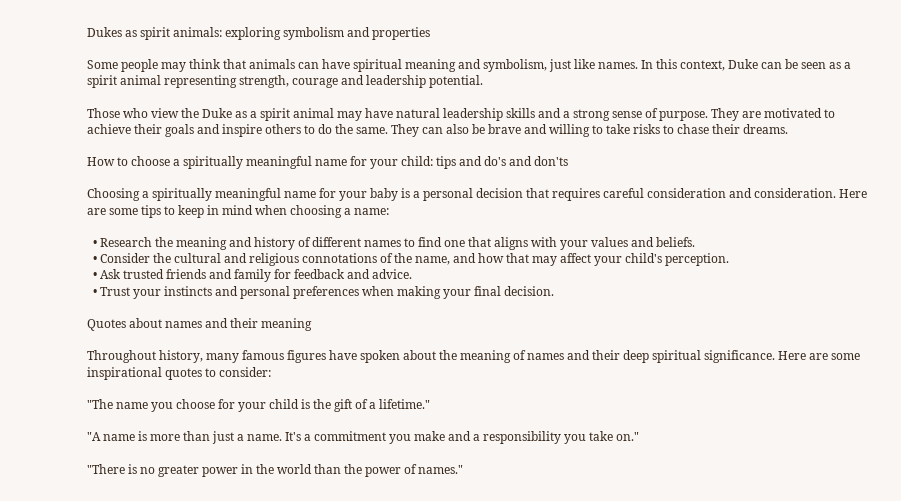Dukes as spirit animals: exploring symbolism and properties

Some people may think that animals can have spiritual meaning and symbolism, just like names. In this context, Duke can be seen as a spirit animal representing strength, courage and leadership potential.

Those who view the Duke as a spirit animal may have natural leadership skills and a strong sense of purpose. They are motivated to achieve their goals and inspire others to do the same. They can also be brave and willing to take risks to chase their dreams.

How to choose a spiritually meaningful name for your child: tips and do's and don'ts

Choosing a spiritually meaningful name for your baby is a personal decision that requires careful consideration and consideration. Here are some tips to keep in mind when choosing a name:

  • Research the meaning and history of different names to find one that aligns with your values and beliefs.
  • Consider the cultural and religious connotations of the name, and how that may affect your child's perception.
  • Ask trusted friends and family for feedback and advice.
  • Trust your instincts and personal preferences when making your final decision.

Quotes about names and their meaning

Throughout history, many famous figures have spoken about the meaning of names and their deep spiritual significance. Here are some inspirational quotes to consider:

"The name you choose for your child is the gift of a lifetime."

"A name is more than just a name. It's a commitment you make and a responsibility you take on."

"There is no greater power in the world than the power of names."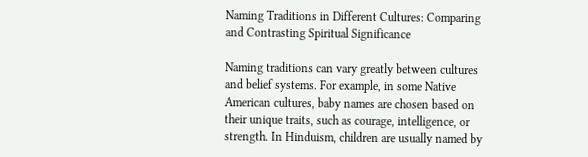Naming Traditions in Different Cultures: Comparing and Contrasting Spiritual Significance

Naming traditions can vary greatly between cultures and belief systems. For example, in some Native American cultures, baby names are chosen based on their unique traits, such as courage, intelligence, or strength. In Hinduism, children are usually named by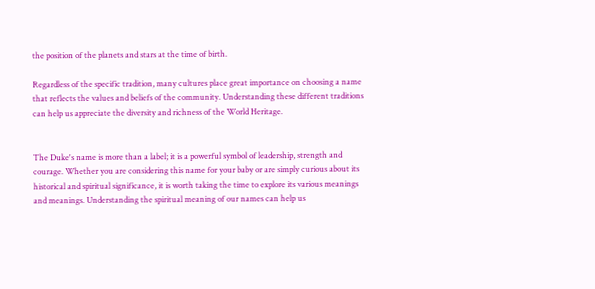the position of the planets and stars at the time of birth.

Regardless of the specific tradition, many cultures place great importance on choosing a name that reflects the values and beliefs of the community. Understanding these different traditions can help us appreciate the diversity and richness of the World Heritage.


The Duke's name is more than a label; it is a powerful symbol of leadership, strength and courage. Whether you are considering this name for your baby or are simply curious about its historical and spiritual significance, it is worth taking the time to explore its various meanings and meanings. Understanding the spiritual meaning of our names can help us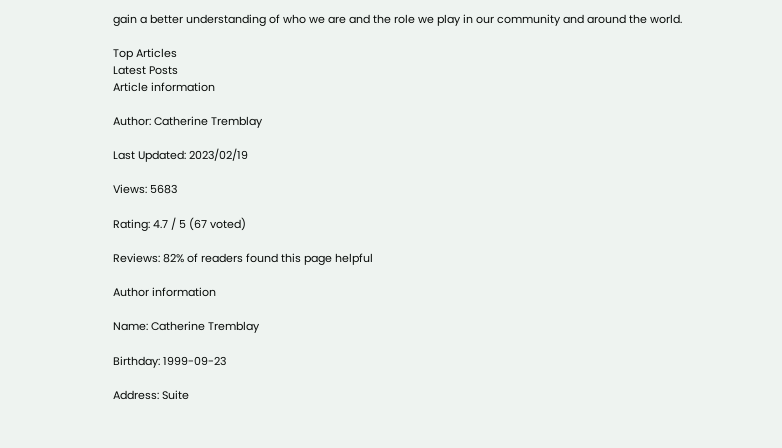gain a better understanding of who we are and the role we play in our community and around the world.

Top Articles
Latest Posts
Article information

Author: Catherine Tremblay

Last Updated: 2023/02/19

Views: 5683

Rating: 4.7 / 5 (67 voted)

Reviews: 82% of readers found this page helpful

Author information

Name: Catherine Tremblay

Birthday: 1999-09-23

Address: Suite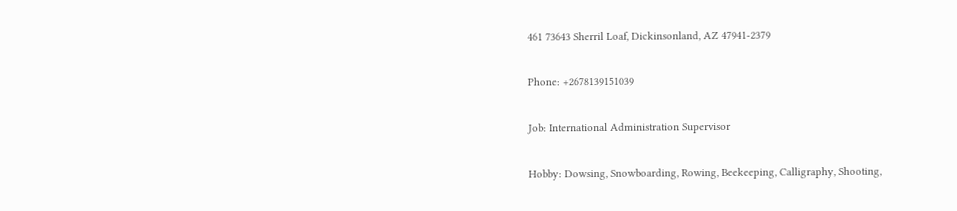461 73643 Sherril Loaf, Dickinsonland, AZ 47941-2379

Phone: +2678139151039

Job: International Administration Supervisor

Hobby: Dowsing, Snowboarding, Rowing, Beekeeping, Calligraphy, Shooting,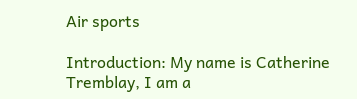Air sports

Introduction: My name is Catherine Tremblay, I am a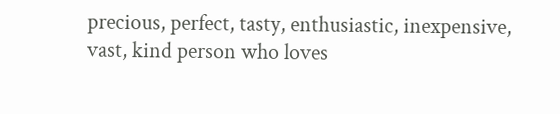precious, perfect, tasty, enthusiastic, inexpensive, vast, kind person who loves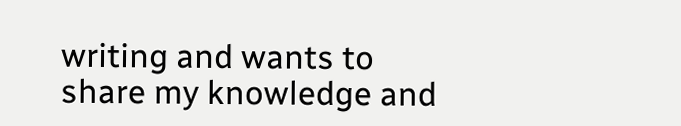writing and wants to share my knowledge and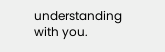understanding with you.